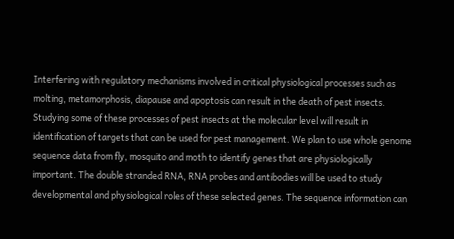Interfering with regulatory mechanisms involved in critical physiological processes such as molting, metamorphosis, diapause and apoptosis can result in the death of pest insects. Studying some of these processes of pest insects at the molecular level will result in identification of targets that can be used for pest management. We plan to use whole genome sequence data from fly, mosquito and moth to identify genes that are physiologically important. The double stranded RNA, RNA probes and antibodies will be used to study developmental and physiological roles of these selected genes. The sequence information can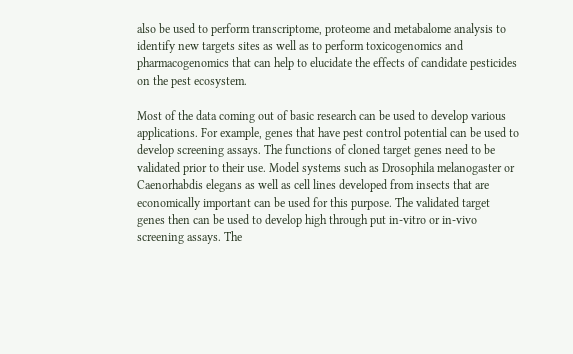also be used to perform transcriptome, proteome and metabalome analysis to identify new targets sites as well as to perform toxicogenomics and pharmacogenomics that can help to elucidate the effects of candidate pesticides on the pest ecosystem.

Most of the data coming out of basic research can be used to develop various applications. For example, genes that have pest control potential can be used to develop screening assays. The functions of cloned target genes need to be validated prior to their use. Model systems such as Drosophila melanogaster or Caenorhabdis elegans as well as cell lines developed from insects that are economically important can be used for this purpose. The validated target genes then can be used to develop high through put in-vitro or in-vivo screening assays. The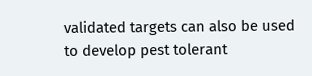validated targets can also be used to develop pest tolerant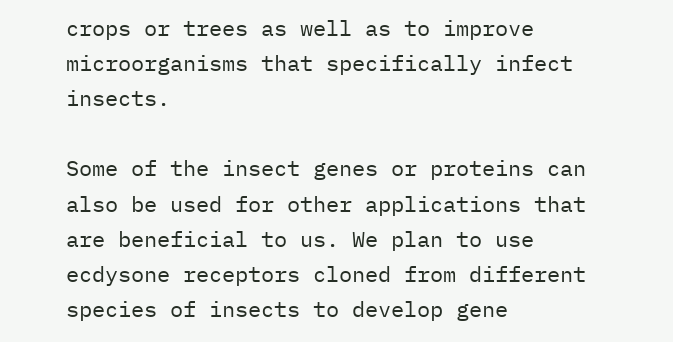crops or trees as well as to improve microorganisms that specifically infect insects.

Some of the insect genes or proteins can also be used for other applications that are beneficial to us. We plan to use ecdysone receptors cloned from different species of insects to develop gene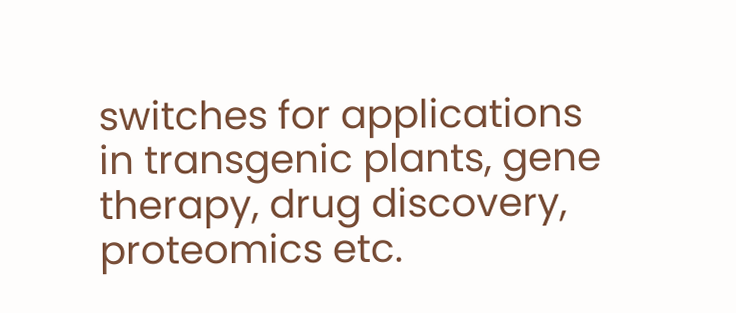switches for applications in transgenic plants, gene therapy, drug discovery, proteomics etc.